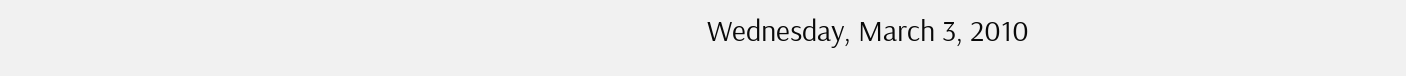Wednesday, March 3, 2010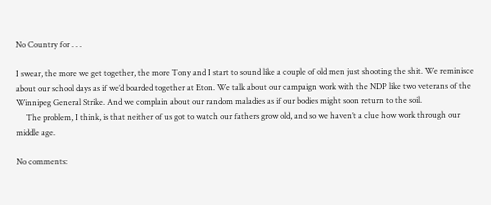No Country for . . .

I swear, the more we get together, the more Tony and I start to sound like a couple of old men just shooting the shit. We reminisce about our school days as if we’d boarded together at Eton. We talk about our campaign work with the NDP like two veterans of the Winnipeg General Strike. And we complain about our random maladies as if our bodies might soon return to the soil.
     The problem, I think, is that neither of us got to watch our fathers grow old, and so we haven’t a clue how work through our middle age.

No comments: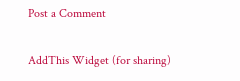Post a Comment

AddThis Widget (for sharing)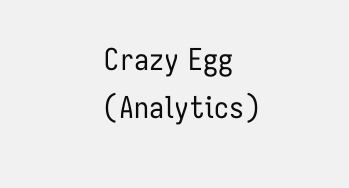Crazy Egg (Analytics)